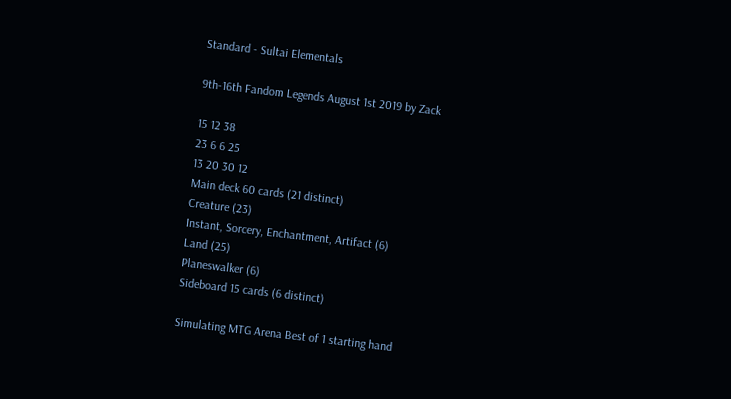Standard - Sultai Elementals

9th-16th Fandom Legends August 1st 2019 by Zack

15 12 38
23 6 6 25
13 20 30 12
Main deck 60 cards (21 distinct)
Creature (23)
Instant, Sorcery, Enchantment, Artifact (6)
Land (25)
Planeswalker (6)
Sideboard 15 cards (6 distinct)

Simulating MTG Arena Best of 1 starting hand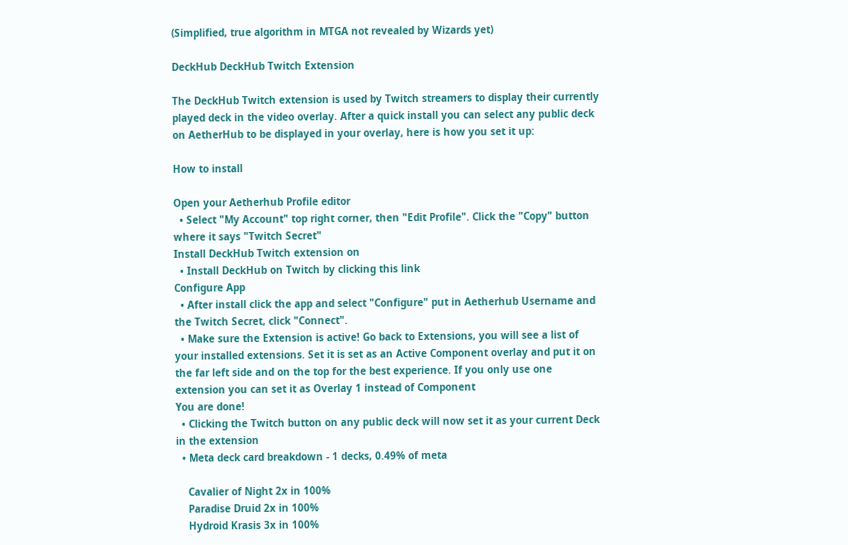(Simplified, true algorithm in MTGA not revealed by Wizards yet)

DeckHub DeckHub Twitch Extension

The DeckHub Twitch extension is used by Twitch streamers to display their currently played deck in the video overlay. After a quick install you can select any public deck on AetherHub to be displayed in your overlay, here is how you set it up:

How to install

Open your Aetherhub Profile editor
  • Select "My Account" top right corner, then "Edit Profile". Click the "Copy" button where it says "Twitch Secret"
Install DeckHub Twitch extension on
  • Install DeckHub on Twitch by clicking this link
Configure App
  • After install click the app and select "Configure" put in Aetherhub Username and the Twitch Secret, click "Connect".
  • Make sure the Extension is active! Go back to Extensions, you will see a list of your installed extensions. Set it is set as an Active Component overlay and put it on the far left side and on the top for the best experience. If you only use one extension you can set it as Overlay 1 instead of Component
You are done!
  • Clicking the Twitch button on any public deck will now set it as your current Deck in the extension
  • Meta deck card breakdown - 1 decks, 0.49% of meta

    Cavalier of Night 2x in 100%
    Paradise Druid 2x in 100%
    Hydroid Krasis 3x in 100%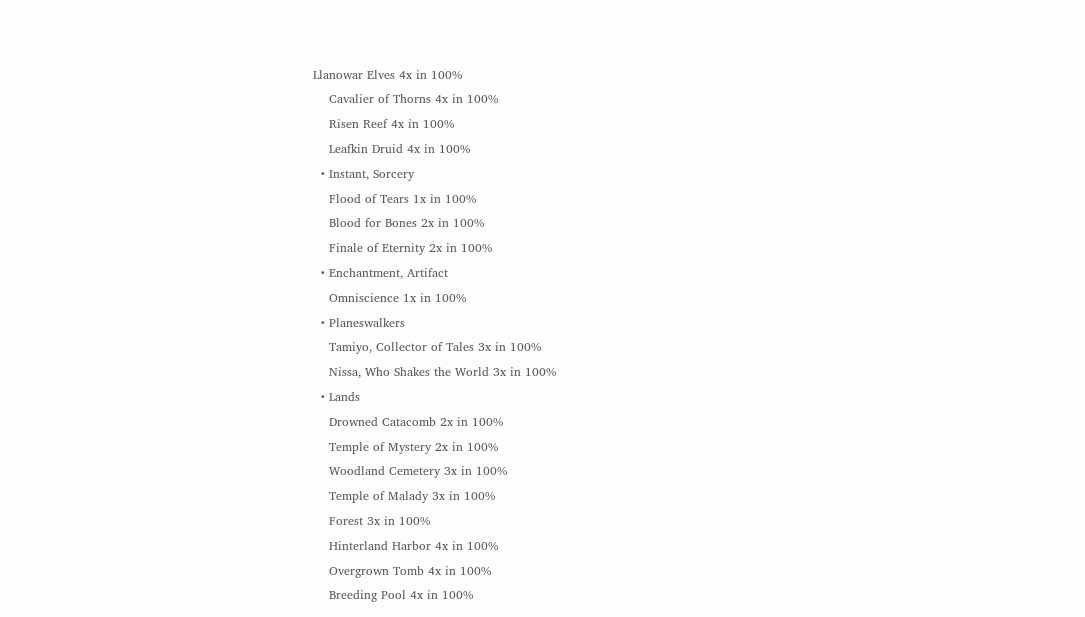Llanowar Elves 4x in 100%
    Cavalier of Thorns 4x in 100%
    Risen Reef 4x in 100%
    Leafkin Druid 4x in 100%
  • Instant, Sorcery
    Flood of Tears 1x in 100%
    Blood for Bones 2x in 100%
    Finale of Eternity 2x in 100%
  • Enchantment, Artifact
    Omniscience 1x in 100%
  • Planeswalkers
    Tamiyo, Collector of Tales 3x in 100%
    Nissa, Who Shakes the World 3x in 100%
  • Lands
    Drowned Catacomb 2x in 100%
    Temple of Mystery 2x in 100%
    Woodland Cemetery 3x in 100%
    Temple of Malady 3x in 100%
    Forest 3x in 100%
    Hinterland Harbor 4x in 100%
    Overgrown Tomb 4x in 100%
    Breeding Pool 4x in 100%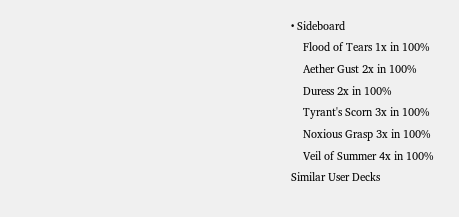• Sideboard
    Flood of Tears 1x in 100%
    Aether Gust 2x in 100%
    Duress 2x in 100%
    Tyrant's Scorn 3x in 100%
    Noxious Grasp 3x in 100%
    Veil of Summer 4x in 100%
Similar User Decks